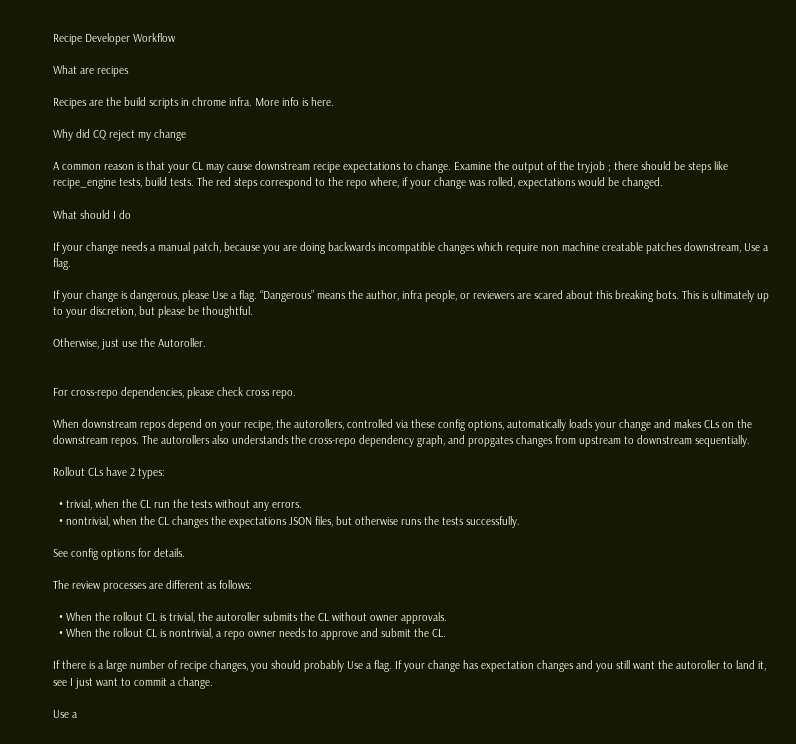Recipe Developer Workflow

What are recipes

Recipes are the build scripts in chrome infra. More info is here.

Why did CQ reject my change

A common reason is that your CL may cause downstream recipe expectations to change. Examine the output of the tryjob ; there should be steps like recipe_engine tests, build tests. The red steps correspond to the repo where, if your change was rolled, expectations would be changed.

What should I do

If your change needs a manual patch, because you are doing backwards incompatible changes which require non machine creatable patches downstream, Use a flag.

If your change is dangerous, please Use a flag. “Dangerous” means the author, infra people, or reviewers are scared about this breaking bots. This is ultimately up to your discretion, but please be thoughtful.

Otherwise, just use the Autoroller.


For cross-repo dependencies, please check cross repo.

When downstream repos depend on your recipe, the autorollers, controlled via these config options, automatically loads your change and makes CLs on the downstream repos. The autorollers also understands the cross-repo dependency graph, and propgates changes from upstream to downstream sequentially.

Rollout CLs have 2 types:

  • trivial, when the CL run the tests without any errors.
  • nontrivial, when the CL changes the expectations JSON files, but otherwise runs the tests successfully.

See config options for details.

The review processes are different as follows:

  • When the rollout CL is trivial, the autoroller submits the CL without owner approvals.
  • When the rollout CL is nontrivial, a repo owner needs to approve and submit the CL.

If there is a large number of recipe changes, you should probably Use a flag. If your change has expectation changes and you still want the autoroller to land it, see I just want to commit a change.

Use a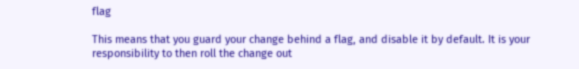flag

This means that you guard your change behind a flag, and disable it by default. It is your responsibility to then roll the change out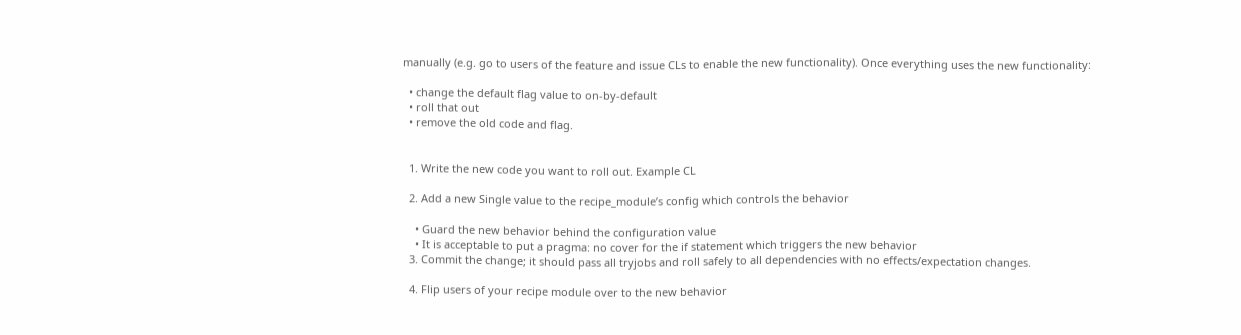manually (e.g. go to users of the feature and issue CLs to enable the new functionality). Once everything uses the new functionality:

  • change the default flag value to on-by-default
  • roll that out
  • remove the old code and flag.


  1. Write the new code you want to roll out. Example CL

  2. Add a new Single value to the recipe_module’s config which controls the behavior

    • Guard the new behavior behind the configuration value
    • It is acceptable to put a pragma: no cover for the if statement which triggers the new behavior
  3. Commit the change; it should pass all tryjobs and roll safely to all dependencies with no effects/expectation changes.

  4. Flip users of your recipe module over to the new behavior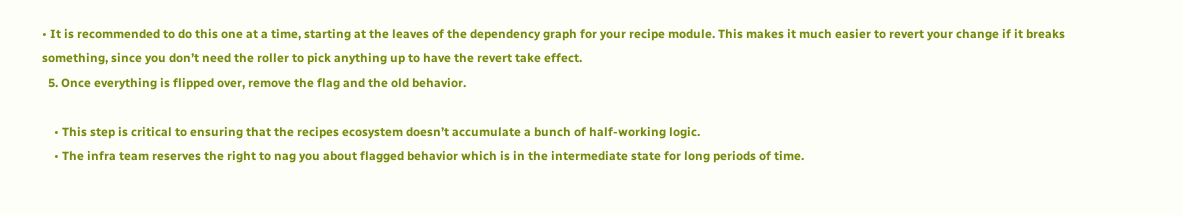• It is recommended to do this one at a time, starting at the leaves of the dependency graph for your recipe module. This makes it much easier to revert your change if it breaks something, since you don’t need the roller to pick anything up to have the revert take effect.
  5. Once everything is flipped over, remove the flag and the old behavior.

    • This step is critical to ensuring that the recipes ecosystem doesn’t accumulate a bunch of half-working logic.
    • The infra team reserves the right to nag you about flagged behavior which is in the intermediate state for long periods of time.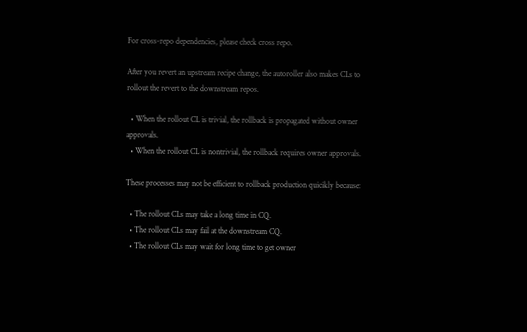For cross-repo dependencies, please check cross repo.

After you revert an upstream recipe change, the autoroller also makes CLs to rollout the revert to the downstream repos.

  • When the rollout CL is trivial, the rollback is propagated without owner approvals.
  • When the rollout CL is nontrivial, the rollback requires owner approvals.

These processes may not be efficient to rollback production quicikly because:

  • The rollout CLs may take a long time in CQ.
  • The rollout CLs may fail at the downstream CQ.
  • The rollout CLs may wait for long time to get owner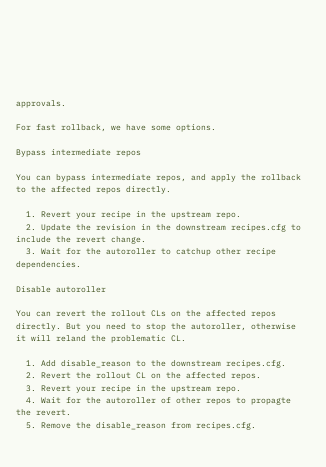approvals.

For fast rollback, we have some options.

Bypass intermediate repos

You can bypass intermediate repos, and apply the rollback to the affected repos directly.

  1. Revert your recipe in the upstream repo.
  2. Update the revision in the downstream recipes.cfg to include the revert change.
  3. Wait for the autoroller to catchup other recipe dependencies.

Disable autoroller

You can revert the rollout CLs on the affected repos directly. But you need to stop the autoroller, otherwise it will reland the problematic CL.

  1. Add disable_reason to the downstream recipes.cfg.
  2. Revert the rollout CL on the affected repos.
  3. Revert your recipe in the upstream repo.
  4. Wait for the autoroller of other repos to propagte the revert.
  5. Remove the disable_reason from recipes.cfg.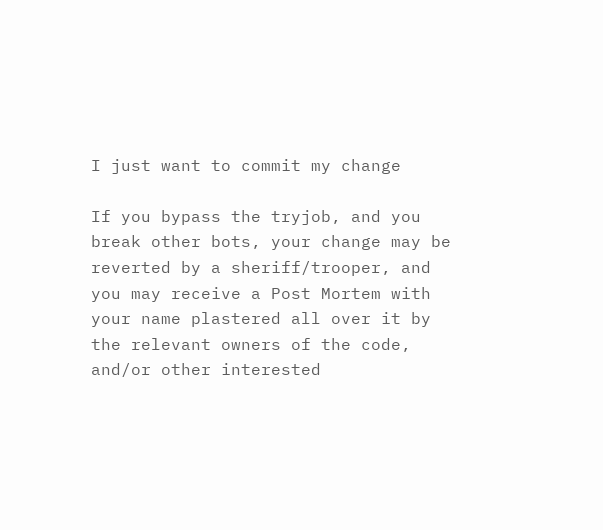I just want to commit my change

If you bypass the tryjob, and you break other bots, your change may be reverted by a sheriff/trooper, and you may receive a Post Mortem with your name plastered all over it by the relevant owners of the code, and/or other interested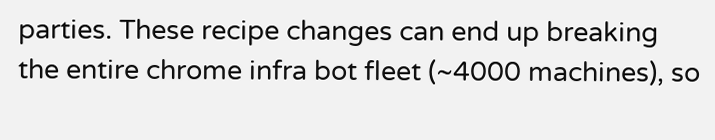parties. These recipe changes can end up breaking the entire chrome infra bot fleet (~4000 machines), so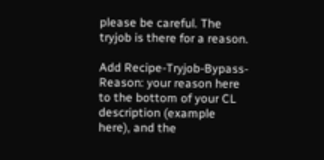please be careful. The tryjob is there for a reason.

Add Recipe-Tryjob-Bypass-Reason: your reason here to the bottom of your CL description (example here), and the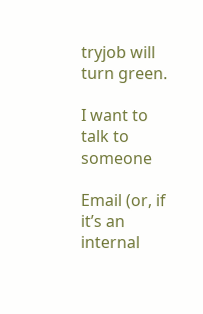tryjob will turn green.

I want to talk to someone

Email (or, if it’s an internal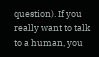question). If you really want to talk to a human, you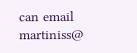can email martiniss@